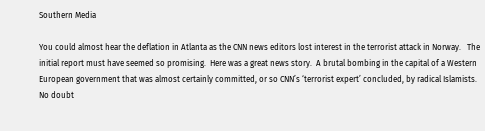Southern Media

You could almost hear the deflation in Atlanta as the CNN news editors lost interest in the terrorist attack in Norway.   The initial report must have seemed so promising.  Here was a great news story.  A brutal bombing in the capital of a Western European government that was almost certainly committed, or so CNN’s ‘terrorist expert’ concluded, by radical Islamists.  No doubt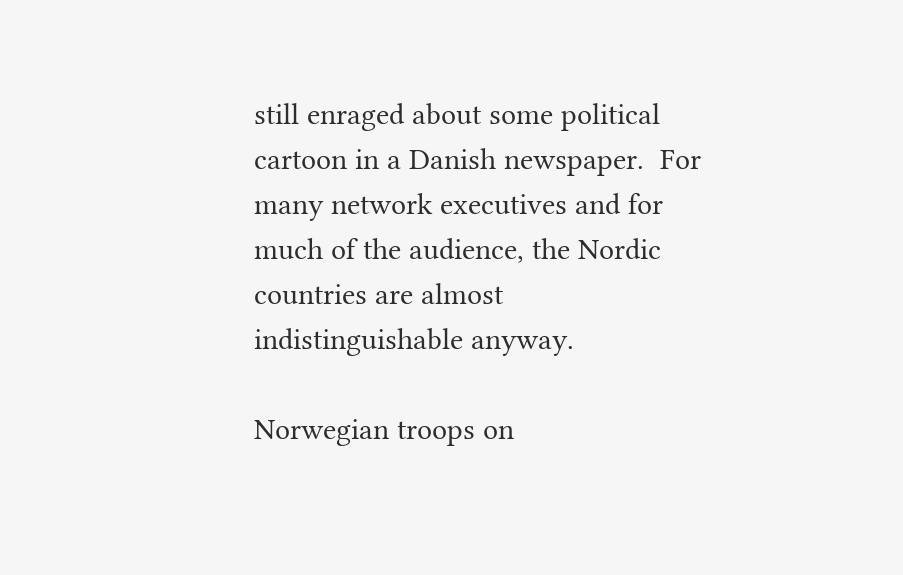still enraged about some political cartoon in a Danish newspaper.  For many network executives and for much of the audience, the Nordic countries are almost indistinguishable anyway.

Norwegian troops on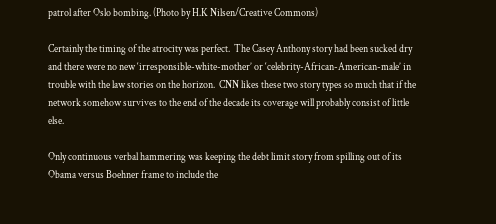patrol after Oslo bombing. (Photo by H.K Nilsen/Creative Commons)

Certainly the timing of the atrocity was perfect.  The Casey Anthony story had been sucked dry and there were no new ‘irresponsible-white-mother’ or ‘celebrity-African-American-male’ in trouble with the law stories on the horizon.  CNN likes these two story types so much that if the network somehow survives to the end of the decade its coverage will probably consist of little else.

Only continuous verbal hammering was keeping the debt limit story from spilling out of its Obama versus Boehner frame to include the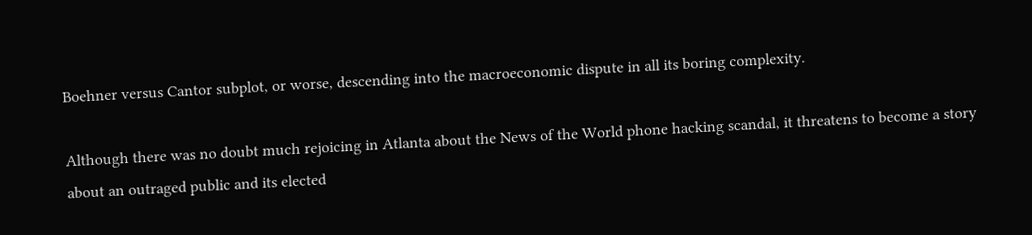Boehner versus Cantor subplot, or worse, descending into the macroeconomic dispute in all its boring complexity.

Although there was no doubt much rejoicing in Atlanta about the News of the World phone hacking scandal, it threatens to become a story about an outraged public and its elected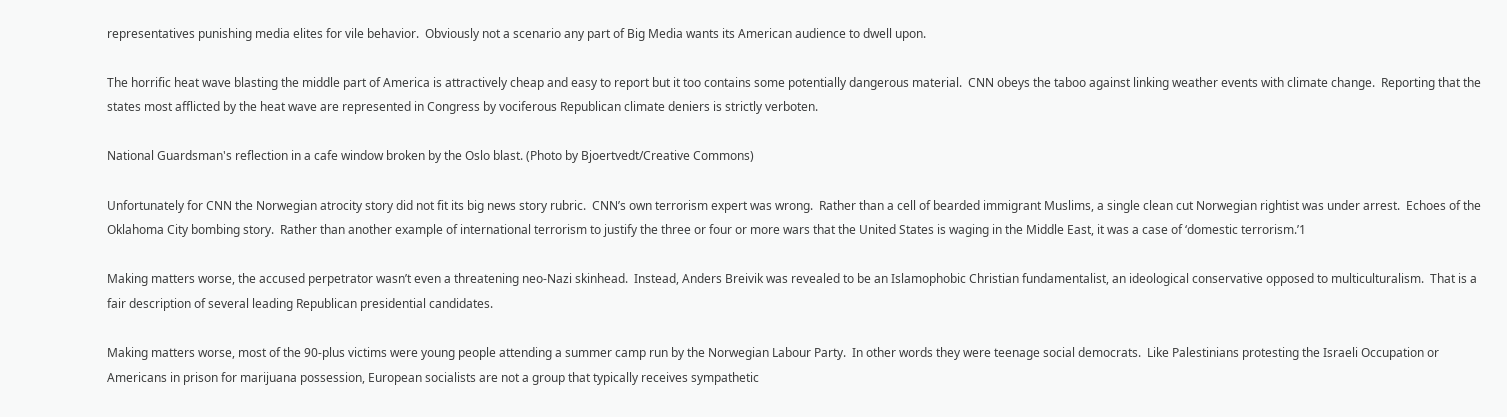representatives punishing media elites for vile behavior.  Obviously not a scenario any part of Big Media wants its American audience to dwell upon.

The horrific heat wave blasting the middle part of America is attractively cheap and easy to report but it too contains some potentially dangerous material.  CNN obeys the taboo against linking weather events with climate change.  Reporting that the states most afflicted by the heat wave are represented in Congress by vociferous Republican climate deniers is strictly verboten.

National Guardsman's reflection in a cafe window broken by the Oslo blast. (Photo by Bjoertvedt/Creative Commons)

Unfortunately for CNN the Norwegian atrocity story did not fit its big news story rubric.  CNN’s own terrorism expert was wrong.  Rather than a cell of bearded immigrant Muslims, a single clean cut Norwegian rightist was under arrest.  Echoes of the Oklahoma City bombing story.  Rather than another example of international terrorism to justify the three or four or more wars that the United States is waging in the Middle East, it was a case of ‘domestic terrorism.’1

Making matters worse, the accused perpetrator wasn’t even a threatening neo-Nazi skinhead.  Instead, Anders Breivik was revealed to be an Islamophobic Christian fundamentalist, an ideological conservative opposed to multiculturalism.  That is a fair description of several leading Republican presidential candidates.

Making matters worse, most of the 90-plus victims were young people attending a summer camp run by the Norwegian Labour Party.  In other words they were teenage social democrats.  Like Palestinians protesting the Israeli Occupation or Americans in prison for marijuana possession, European socialists are not a group that typically receives sympathetic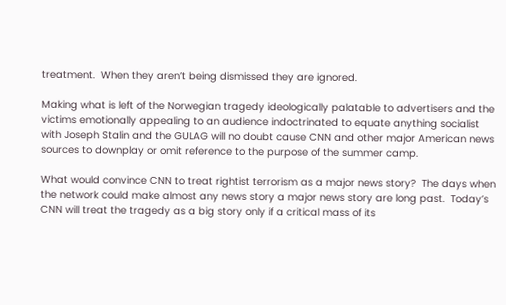treatment.  When they aren’t being dismissed they are ignored.

Making what is left of the Norwegian tragedy ideologically palatable to advertisers and the victims emotionally appealing to an audience indoctrinated to equate anything socialist with Joseph Stalin and the GULAG will no doubt cause CNN and other major American news sources to downplay or omit reference to the purpose of the summer camp.

What would convince CNN to treat rightist terrorism as a major news story?  The days when the network could make almost any news story a major news story are long past.  Today’s CNN will treat the tragedy as a big story only if a critical mass of its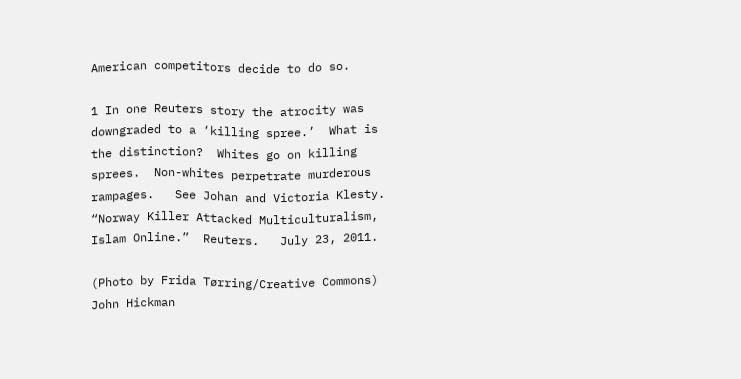American competitors decide to do so.

1 In one Reuters story the atrocity was downgraded to a ‘killing spree.’  What is the distinction?  Whites go on killing sprees.  Non-whites perpetrate murderous rampages.   See Johan and Victoria Klesty.  “Norway Killer Attacked Multiculturalism, Islam Online.”  Reuters.   July 23, 2011.

(Photo by Frida Tørring/Creative Commons)
John Hickman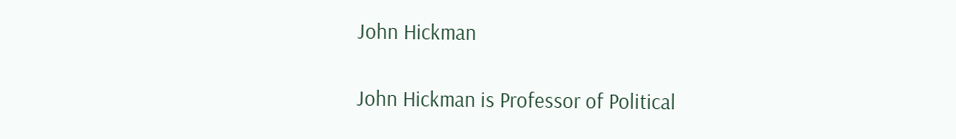John Hickman

John Hickman is Professor of Political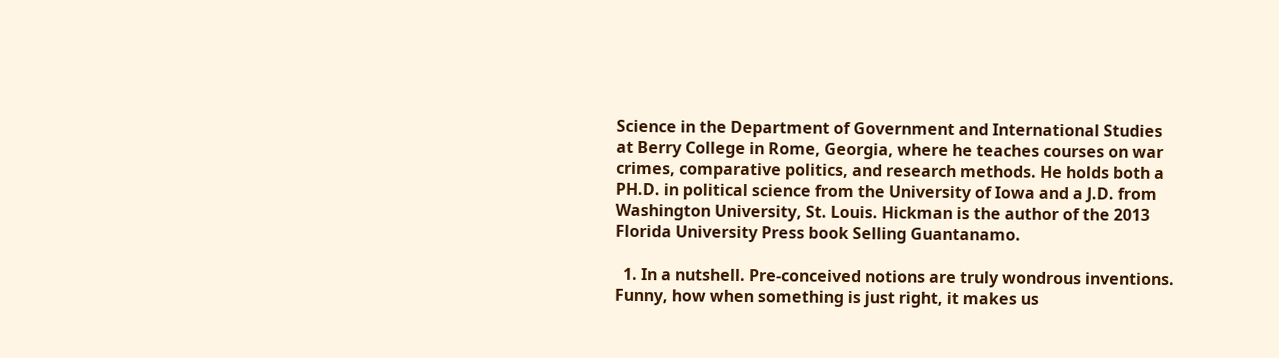Science in the Department of Government and International Studies at Berry College in Rome, Georgia, where he teaches courses on war crimes, comparative politics, and research methods. He holds both a PH.D. in political science from the University of Iowa and a J.D. from Washington University, St. Louis. Hickman is the author of the 2013 Florida University Press book Selling Guantanamo.

  1. In a nutshell. Pre-conceived notions are truly wondrous inventions. Funny, how when something is just right, it makes us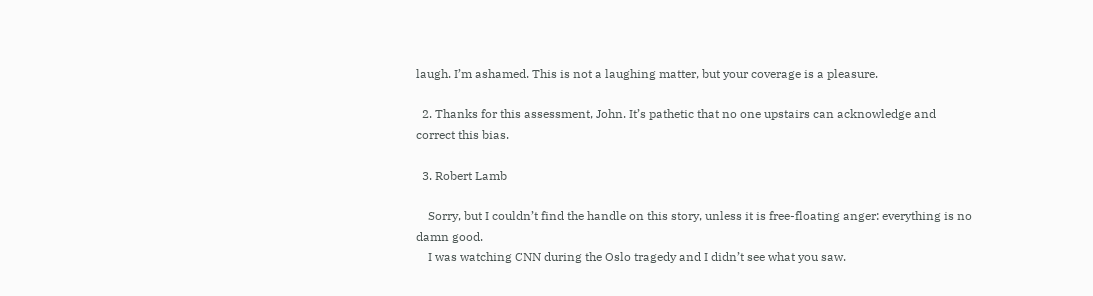laugh. I’m ashamed. This is not a laughing matter, but your coverage is a pleasure.

  2. Thanks for this assessment, John. It’s pathetic that no one upstairs can acknowledge and correct this bias.

  3. Robert Lamb

    Sorry, but I couldn’t find the handle on this story, unless it is free-floating anger: everything is no damn good.
    I was watching CNN during the Oslo tragedy and I didn’t see what you saw.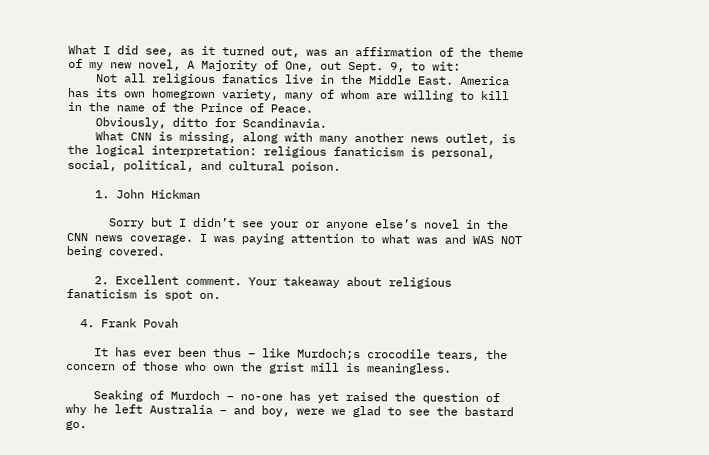What I did see, as it turned out, was an affirmation of the theme of my new novel, A Majority of One, out Sept. 9, to wit:
    Not all religious fanatics live in the Middle East. America has its own homegrown variety, many of whom are willing to kill in the name of the Prince of Peace.
    Obviously, ditto for Scandinavia.
    What CNN is missing, along with many another news outlet, is the logical interpretation: religious fanaticism is personal, social, political, and cultural poison.

    1. John Hickman

      Sorry but I didn’t see your or anyone else’s novel in the CNN news coverage. I was paying attention to what was and WAS NOT being covered.

    2. Excellent comment. Your takeaway about religious fanaticism is spot on.

  4. Frank Povah

    It has ever been thus – like Murdoch;s crocodile tears, the concern of those who own the grist mill is meaningless.

    Seaking of Murdoch – no-one has yet raised the question of why he left Australia – and boy, were we glad to see the bastard go.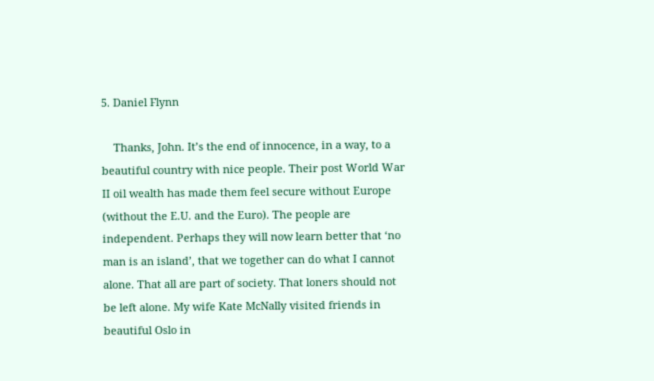5. Daniel Flynn

    Thanks, John. It’s the end of innocence, in a way, to a beautiful country with nice people. Their post World War II oil wealth has made them feel secure without Europe (without the E.U. and the Euro). The people are independent. Perhaps they will now learn better that ‘no man is an island’, that we together can do what I cannot alone. That all are part of society. That loners should not be left alone. My wife Kate McNally visited friends in beautiful Oslo in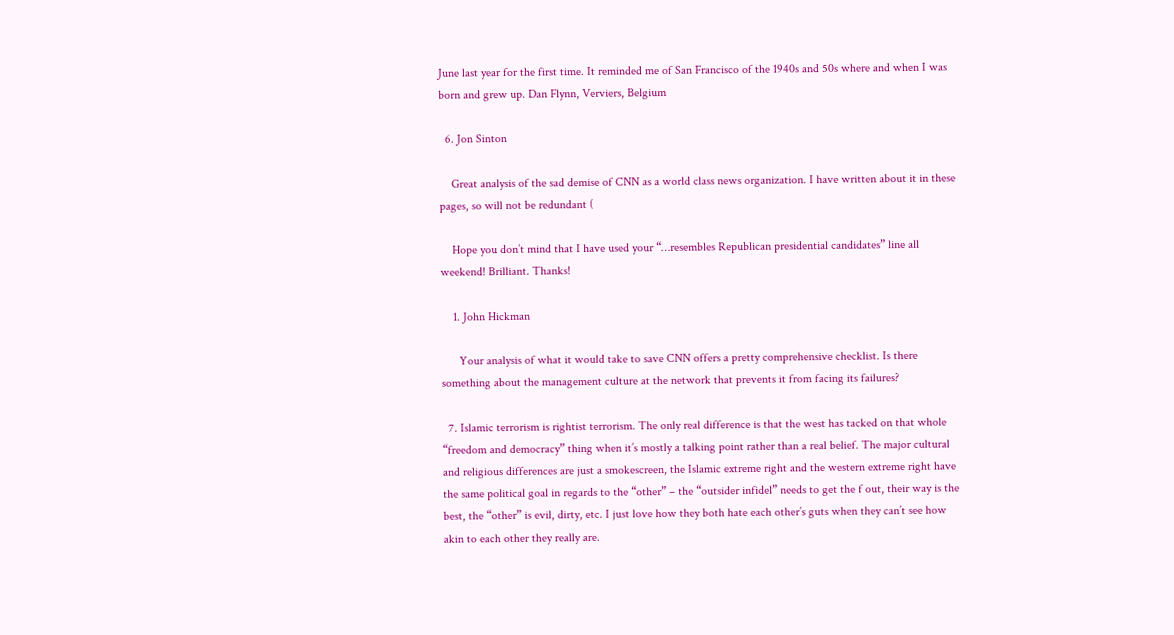June last year for the first time. It reminded me of San Francisco of the 1940s and 50s where and when I was born and grew up. Dan Flynn, Verviers, Belgium

  6. Jon Sinton

    Great analysis of the sad demise of CNN as a world class news organization. I have written about it in these pages, so will not be redundant (

    Hope you don’t mind that I have used your “…resembles Republican presidential candidates” line all weekend! Brilliant. Thanks!

    1. John Hickman

      Your analysis of what it would take to save CNN offers a pretty comprehensive checklist. Is there something about the management culture at the network that prevents it from facing its failures?

  7. Islamic terrorism is rightist terrorism. The only real difference is that the west has tacked on that whole “freedom and democracy” thing when it’s mostly a talking point rather than a real belief. The major cultural and religious differences are just a smokescreen, the Islamic extreme right and the western extreme right have the same political goal in regards to the “other” – the “outsider infidel” needs to get the f out, their way is the best, the “other” is evil, dirty, etc. I just love how they both hate each other’s guts when they can’t see how akin to each other they really are.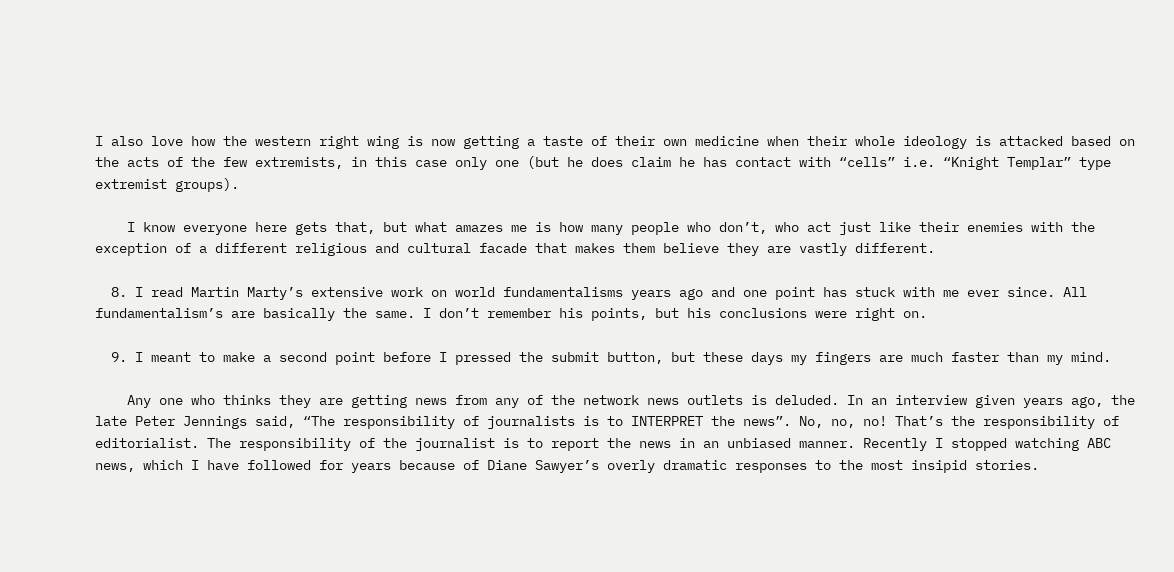I also love how the western right wing is now getting a taste of their own medicine when their whole ideology is attacked based on the acts of the few extremists, in this case only one (but he does claim he has contact with “cells” i.e. “Knight Templar” type extremist groups).

    I know everyone here gets that, but what amazes me is how many people who don’t, who act just like their enemies with the exception of a different religious and cultural facade that makes them believe they are vastly different.

  8. I read Martin Marty’s extensive work on world fundamentalisms years ago and one point has stuck with me ever since. All fundamentalism’s are basically the same. I don’t remember his points, but his conclusions were right on.

  9. I meant to make a second point before I pressed the submit button, but these days my fingers are much faster than my mind.

    Any one who thinks they are getting news from any of the network news outlets is deluded. In an interview given years ago, the late Peter Jennings said, “The responsibility of journalists is to INTERPRET the news”. No, no, no! That’s the responsibility of editorialist. The responsibility of the journalist is to report the news in an unbiased manner. Recently I stopped watching ABC news, which I have followed for years because of Diane Sawyer’s overly dramatic responses to the most insipid stories.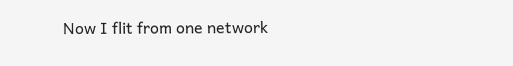Now I flit from one network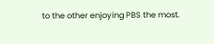to the other enjoying PBS the most.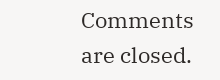Comments are closed.